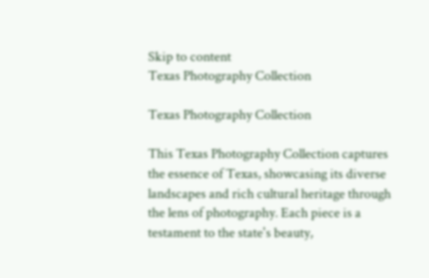Skip to content
Texas Photography Collection

Texas Photography Collection

This Texas Photography Collection captures the essence of Texas, showcasing its diverse landscapes and rich cultural heritage through the lens of photography. Each piece is a testament to the state's beauty,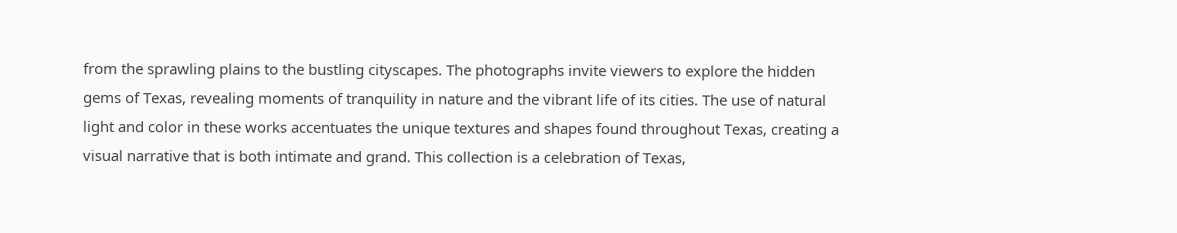from the sprawling plains to the bustling cityscapes. The photographs invite viewers to explore the hidden gems of Texas, revealing moments of tranquility in nature and the vibrant life of its cities. The use of natural light and color in these works accentuates the unique textures and shapes found throughout Texas, creating a visual narrative that is both intimate and grand. This collection is a celebration of Texas,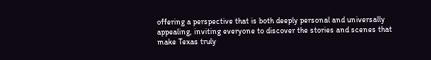offering a perspective that is both deeply personal and universally appealing, inviting everyone to discover the stories and scenes that make Texas truly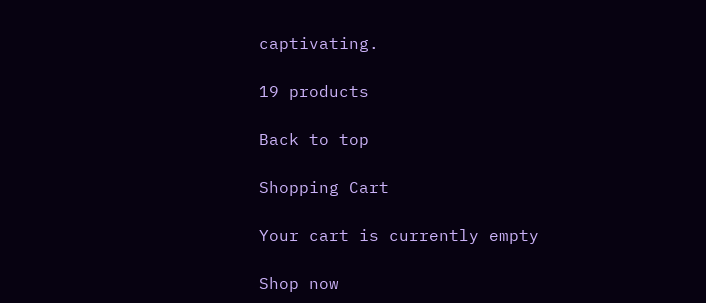captivating.

19 products

Back to top

Shopping Cart

Your cart is currently empty

Shop now